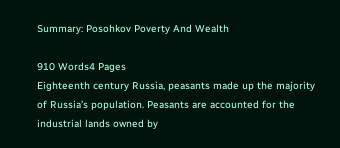Summary: Posohkov Poverty And Wealth

910 Words4 Pages
Eighteenth century Russia, peasants made up the majority of Russia’s population. Peasants are accounted for the industrial lands owned by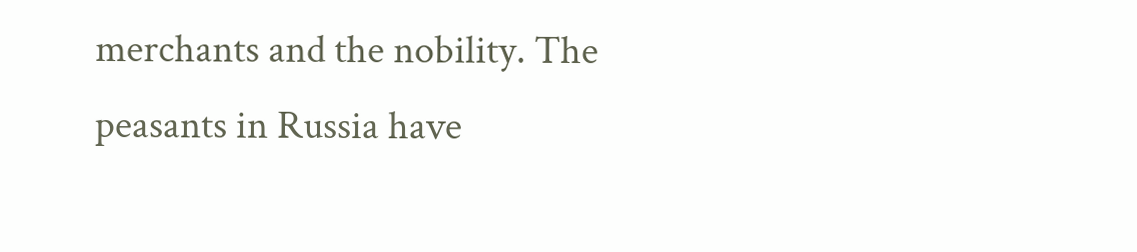merchants and the nobility. The peasants in Russia have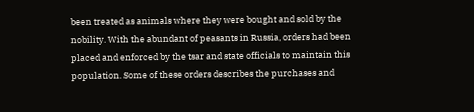been treated as animals where they were bought and sold by the nobility. With the abundant of peasants in Russia, orders had been placed and enforced by the tsar and state officials to maintain this population. Some of these orders describes the purchases and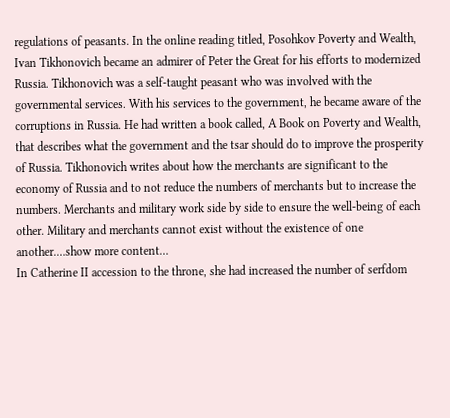regulations of peasants. In the online reading titled, Posohkov Poverty and Wealth, Ivan Tikhonovich became an admirer of Peter the Great for his efforts to modernized Russia. Tikhonovich was a self-taught peasant who was involved with the governmental services. With his services to the government, he became aware of the corruptions in Russia. He had written a book called, A Book on Poverty and Wealth, that describes what the government and the tsar should do to improve the prosperity of Russia. Tikhonovich writes about how the merchants are significant to the economy of Russia and to not reduce the numbers of merchants but to increase the numbers. Merchants and military work side by side to ensure the well-being of each other. Military and merchants cannot exist without the existence of one another.…show more content…
In Catherine II accession to the throne, she had increased the number of serfdom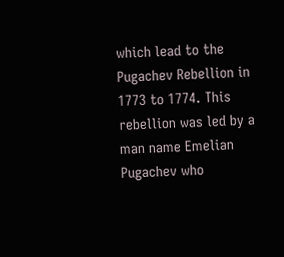which lead to the Pugachev Rebellion in 1773 to 1774. This rebellion was led by a man name Emelian Pugachev who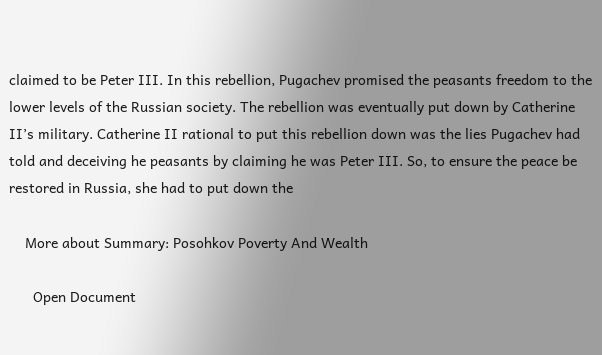claimed to be Peter III. In this rebellion, Pugachev promised the peasants freedom to the lower levels of the Russian society. The rebellion was eventually put down by Catherine II’s military. Catherine II rational to put this rebellion down was the lies Pugachev had told and deceiving he peasants by claiming he was Peter III. So, to ensure the peace be restored in Russia, she had to put down the

    More about Summary: Posohkov Poverty And Wealth

      Open Document